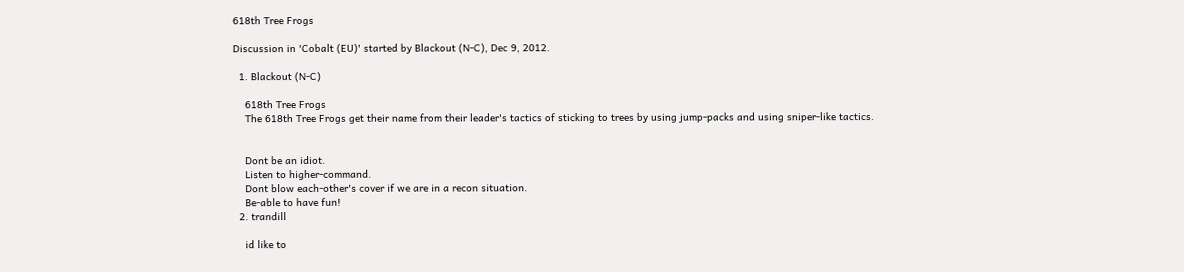618th Tree Frogs

Discussion in 'Cobalt (EU)' started by Blackout (N-C), Dec 9, 2012.

  1. Blackout (N-C)

    618th Tree Frogs
    The 618th Tree Frogs get their name from their leader's tactics of sticking to trees by using jump-packs and using sniper-like tactics.


    Dont be an idiot.
    Listen to higher-command.
    Dont blow each-other's cover if we are in a recon situation.
    Be-able to have fun!
  2. trandill

    id like to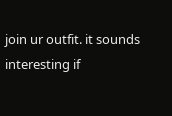join ur outfit. it sounds interesting if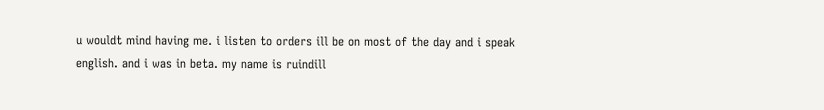u wouldt mind having me. i listen to orders ill be on most of the day and i speak english. and i was in beta. my name is ruindill